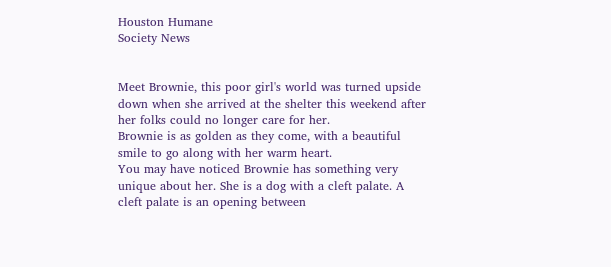Houston Humane
Society News


Meet Brownie, this poor girl's world was turned upside down when she arrived at the shelter this weekend after her folks could no longer care for her.
Brownie is as golden as they come, with a beautiful smile to go along with her warm heart.
You may have noticed Brownie has something very unique about her. She is a dog with a cleft palate. A cleft palate is an opening between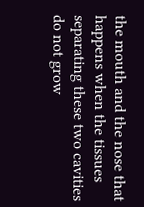the mouth and the nose that happens when the tissues separating these two cavities do not grow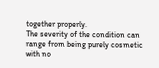together properly.
The severity of the condition can range from being purely cosmetic with no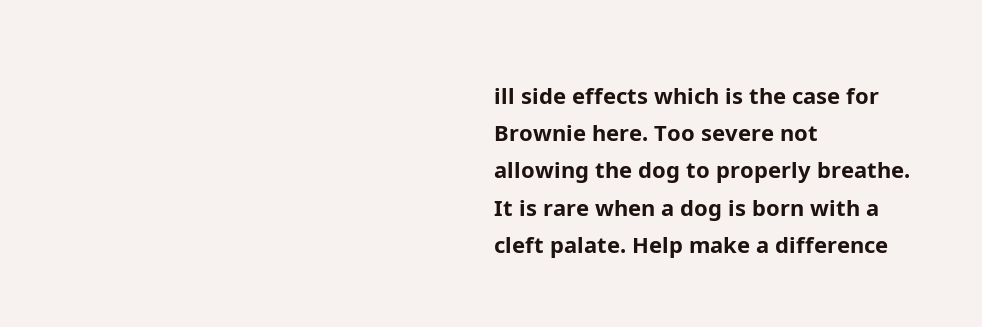ill side effects which is the case for Brownie here. Too severe not allowing the dog to properly breathe.
It is rare when a dog is born with a cleft palate. Help make a difference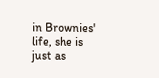in Brownies' life, she is just as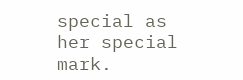special as her special mark.